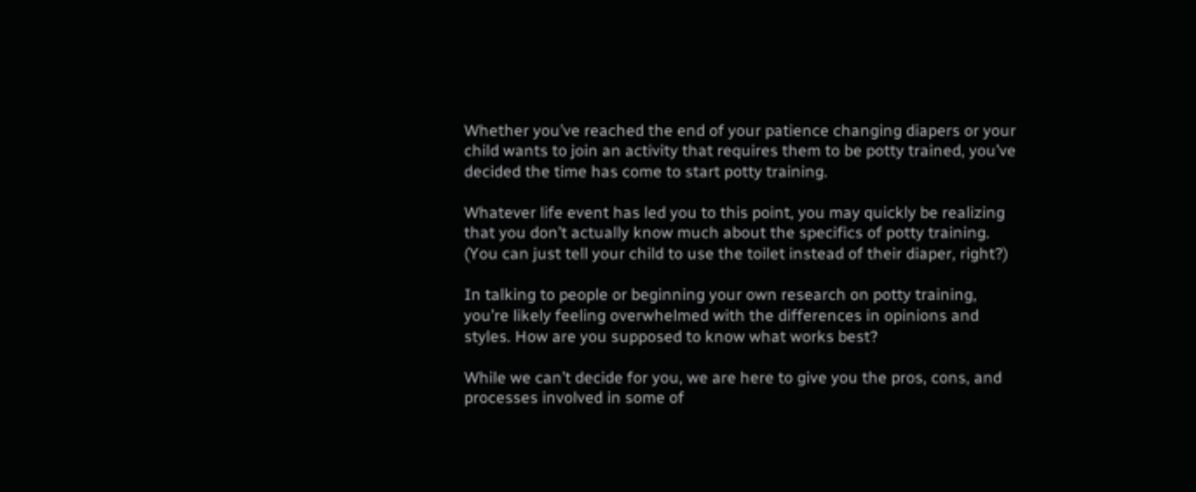Whether you’ve reached the end of your patience changing diapers or your child wants to join an activity that requires them to be potty trained, you’ve decided the time has come to start potty training.

Whatever life event has led you to this point, you may quickly be realizing that you don’t actually know much about the specifics of potty training. (You can just tell your child to use the toilet instead of their diaper, right?)

In talking to people or beginning your own research on potty training, you’re likely feeling overwhelmed with the differences in opinions and styles. How are you supposed to know what works best?

While we can’t decide for you, we are here to give you the pros, cons, and processes involved in some of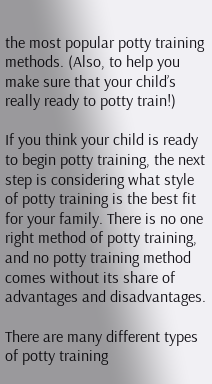the most popular potty training methods. (Also, to help you make sure that your child’s really ready to potty train!)

If you think your child is ready to begin potty training, the next step is considering what style of potty training is the best fit for your family. There is no one right method of potty training, and no potty training method comes without its share of advantages and disadvantages.

There are many different types of potty training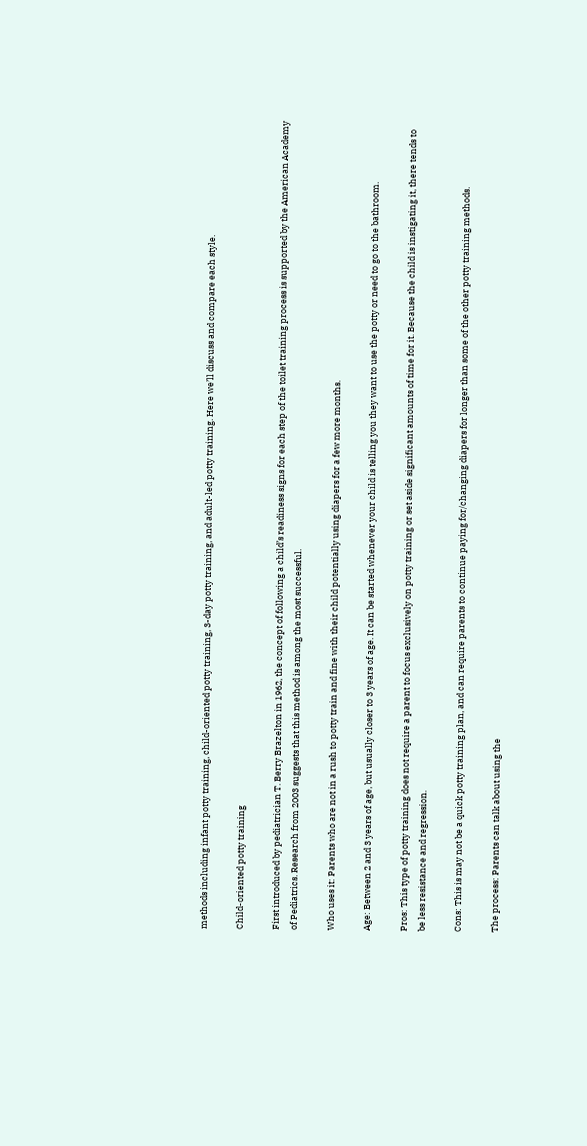methods including infant potty training, child-oriented potty training, 3-day potty training, and adult-led potty training. Here we’ll discuss and compare each style.

Child-oriented potty training

First introduced by pediatrician T. Berry Brazelton in 1962, the concept of following a child’s readiness signs for each step of the toilet training process is supported by the American Academy of Pediatrics. Research from 2003 suggests that this method is among the most successful.

Who uses it: Parents who are not in a rush to potty train and fine with their child potentially using diapers for a few more months.

Age: Between 2 and 3 years of age, but usually closer to 3 years of age. It can be started whenever your child is telling you they want to use the potty or need to go to the bathroom.

Pros: This type of potty training does not require a parent to focus exclusively on potty training or set aside significant amounts of time for it. Because the child is instigating it, there tends to be less resistance and regression.

Cons: This is may not be a quick potty training plan, and can require parents to continue paying for/changing diapers for longer than some of the other potty training methods.

The process: Parents can talk about using the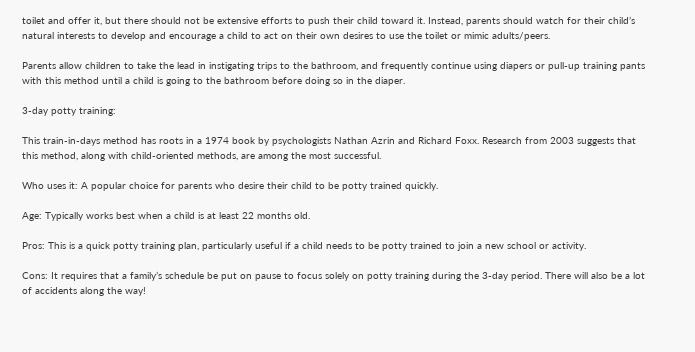toilet and offer it, but there should not be extensive efforts to push their child toward it. Instead, parents should watch for their child’s natural interests to develop and encourage a child to act on their own desires to use the toilet or mimic adults/peers.

Parents allow children to take the lead in instigating trips to the bathroom, and frequently continue using diapers or pull-up training pants with this method until a child is going to the bathroom before doing so in the diaper.

3-day potty training:

This train-in-days method has roots in a 1974 book by psychologists Nathan Azrin and Richard Foxx. Research from 2003 suggests that this method, along with child-oriented methods, are among the most successful.

Who uses it: A popular choice for parents who desire their child to be potty trained quickly.

Age: Typically works best when a child is at least 22 months old.

Pros: This is a quick potty training plan, particularly useful if a child needs to be potty trained to join a new school or activity.

Cons: It requires that a family’s schedule be put on pause to focus solely on potty training during the 3-day period. There will also be a lot of accidents along the way!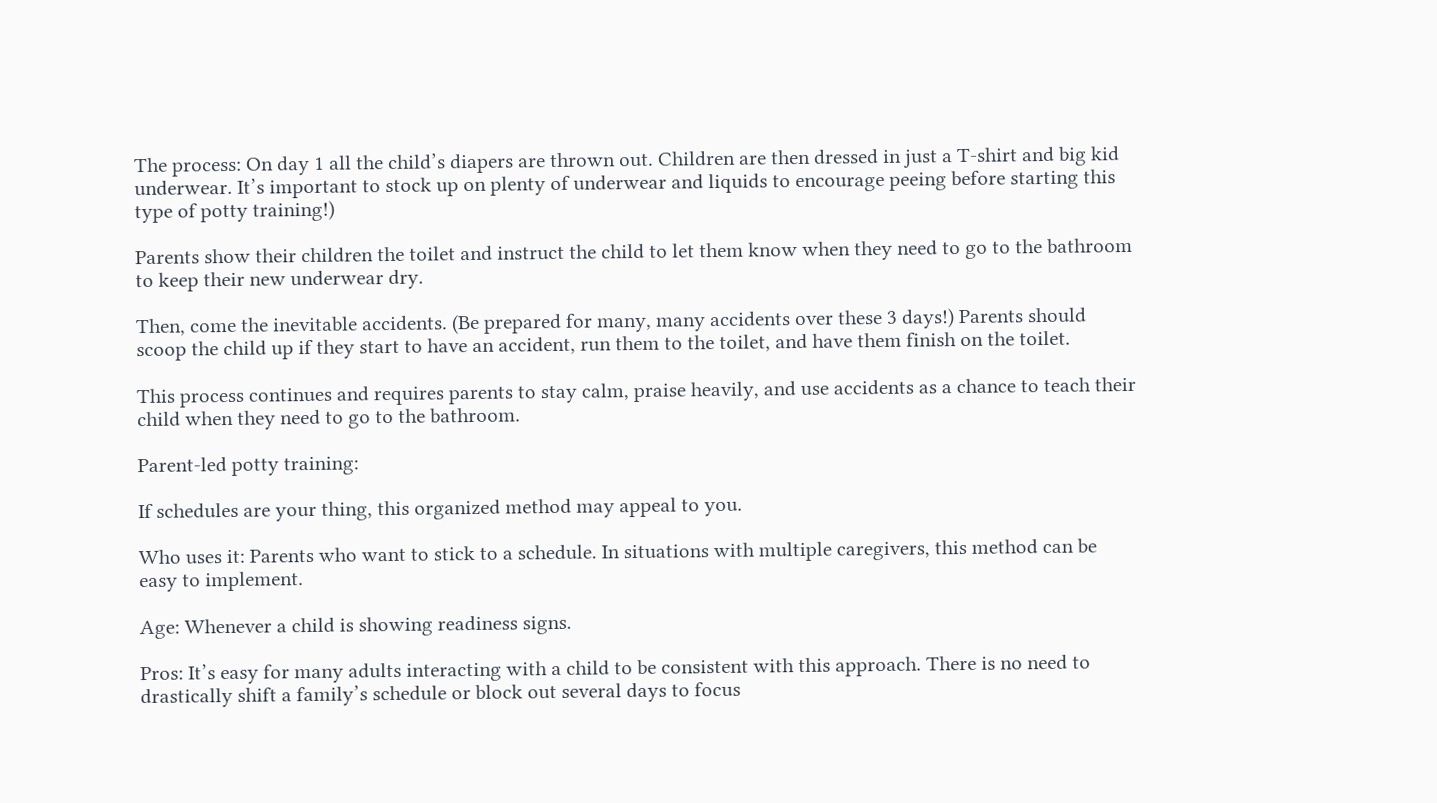The process: On day 1 all the child’s diapers are thrown out. Children are then dressed in just a T-shirt and big kid underwear. It’s important to stock up on plenty of underwear and liquids to encourage peeing before starting this type of potty training!)

Parents show their children the toilet and instruct the child to let them know when they need to go to the bathroom to keep their new underwear dry.

Then, come the inevitable accidents. (Be prepared for many, many accidents over these 3 days!) Parents should scoop the child up if they start to have an accident, run them to the toilet, and have them finish on the toilet.

This process continues and requires parents to stay calm, praise heavily, and use accidents as a chance to teach their child when they need to go to the bathroom.

Parent-led potty training:

If schedules are your thing, this organized method may appeal to you.

Who uses it: Parents who want to stick to a schedule. In situations with multiple caregivers, this method can be easy to implement.

Age: Whenever a child is showing readiness signs.

Pros: It’s easy for many adults interacting with a child to be consistent with this approach. There is no need to drastically shift a family’s schedule or block out several days to focus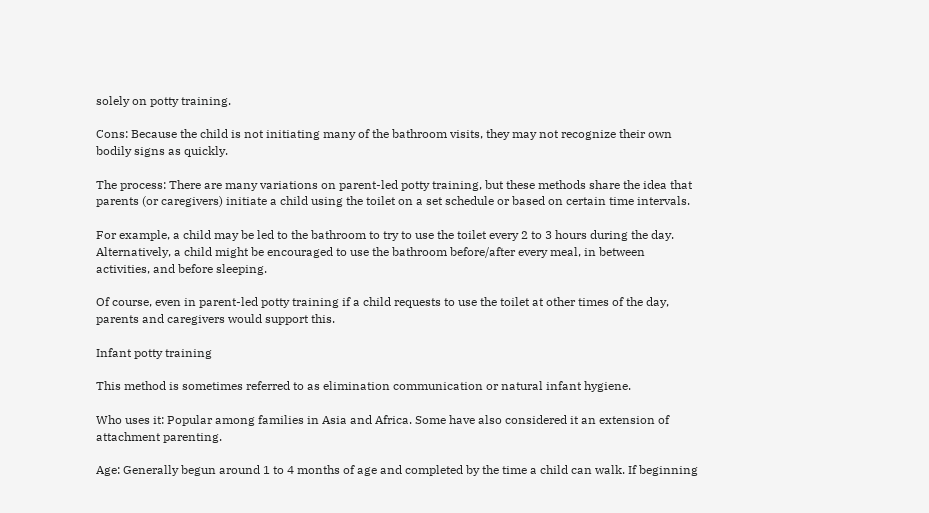solely on potty training.

Cons: Because the child is not initiating many of the bathroom visits, they may not recognize their own bodily signs as quickly.

The process: There are many variations on parent-led potty training, but these methods share the idea that parents (or caregivers) initiate a child using the toilet on a set schedule or based on certain time intervals.

For example, a child may be led to the bathroom to try to use the toilet every 2 to 3 hours during the day. Alternatively, a child might be encouraged to use the bathroom before/after every meal, in between activities, and before sleeping.

Of course, even in parent-led potty training if a child requests to use the toilet at other times of the day, parents and caregivers would support this.

Infant potty training

This method is sometimes referred to as elimination communication or natural infant hygiene.

Who uses it: Popular among families in Asia and Africa. Some have also considered it an extension of attachment parenting.

Age: Generally begun around 1 to 4 months of age and completed by the time a child can walk. If beginning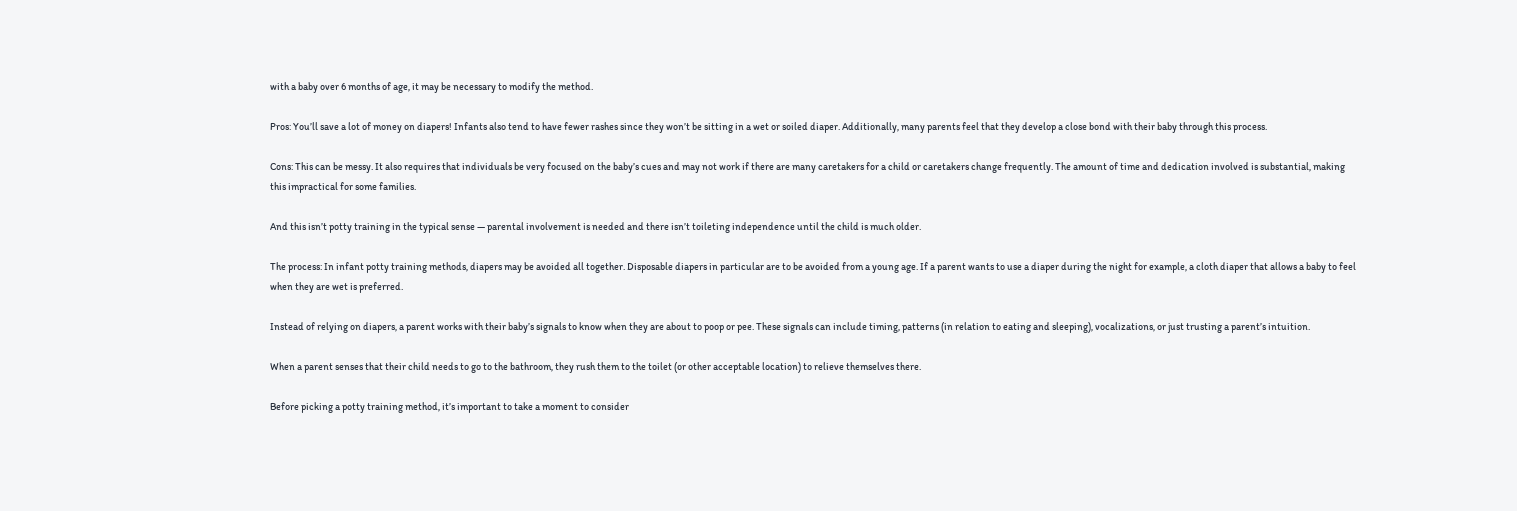with a baby over 6 months of age, it may be necessary to modify the method.

Pros: You’ll save a lot of money on diapers! Infants also tend to have fewer rashes since they won’t be sitting in a wet or soiled diaper. Additionally, many parents feel that they develop a close bond with their baby through this process.

Cons: This can be messy. It also requires that individuals be very focused on the baby’s cues and may not work if there are many caretakers for a child or caretakers change frequently. The amount of time and dedication involved is substantial, making this impractical for some families.

And this isn’t potty training in the typical sense — parental involvement is needed and there isn’t toileting independence until the child is much older.

The process: In infant potty training methods, diapers may be avoided all together. Disposable diapers in particular are to be avoided from a young age. If a parent wants to use a diaper during the night for example, a cloth diaper that allows a baby to feel when they are wet is preferred.

Instead of relying on diapers, a parent works with their baby’s signals to know when they are about to poop or pee. These signals can include timing, patterns (in relation to eating and sleeping), vocalizations, or just trusting a parent’s intuition.

When a parent senses that their child needs to go to the bathroom, they rush them to the toilet (or other acceptable location) to relieve themselves there.

Before picking a potty training method, it’s important to take a moment to consider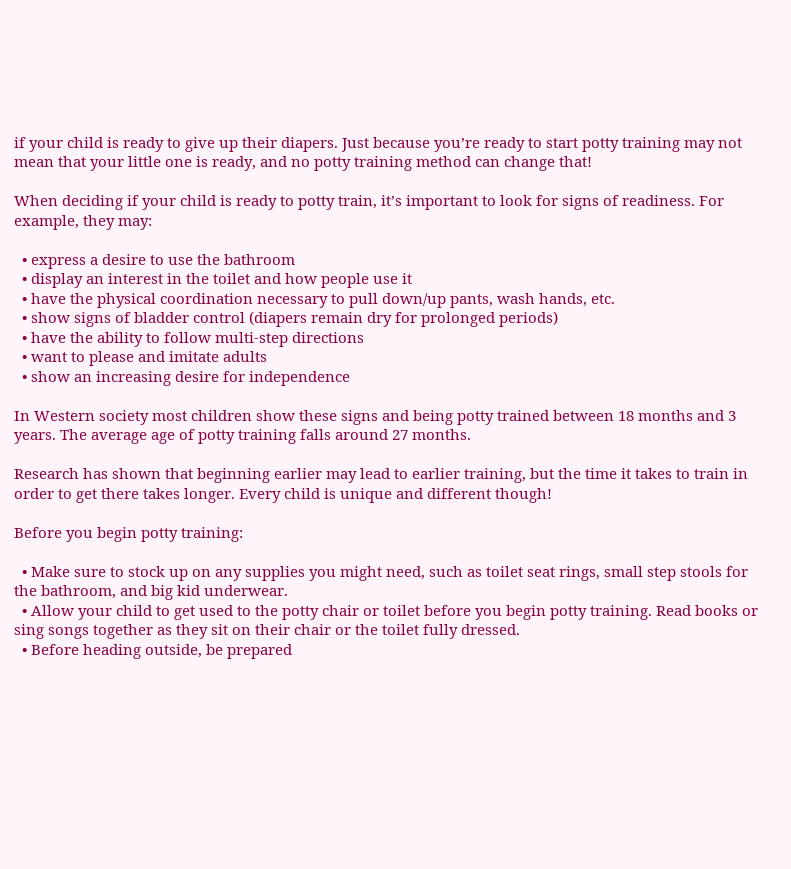if your child is ready to give up their diapers. Just because you’re ready to start potty training may not mean that your little one is ready, and no potty training method can change that!

When deciding if your child is ready to potty train, it’s important to look for signs of readiness. For example, they may:

  • express a desire to use the bathroom
  • display an interest in the toilet and how people use it
  • have the physical coordination necessary to pull down/up pants, wash hands, etc.
  • show signs of bladder control (diapers remain dry for prolonged periods)
  • have the ability to follow multi-step directions
  • want to please and imitate adults
  • show an increasing desire for independence

In Western society most children show these signs and being potty trained between 18 months and 3 years. The average age of potty training falls around 27 months.

Research has shown that beginning earlier may lead to earlier training, but the time it takes to train in order to get there takes longer. Every child is unique and different though!

Before you begin potty training:

  • Make sure to stock up on any supplies you might need, such as toilet seat rings, small step stools for the bathroom, and big kid underwear.
  • Allow your child to get used to the potty chair or toilet before you begin potty training. Read books or sing songs together as they sit on their chair or the toilet fully dressed.
  • Before heading outside, be prepared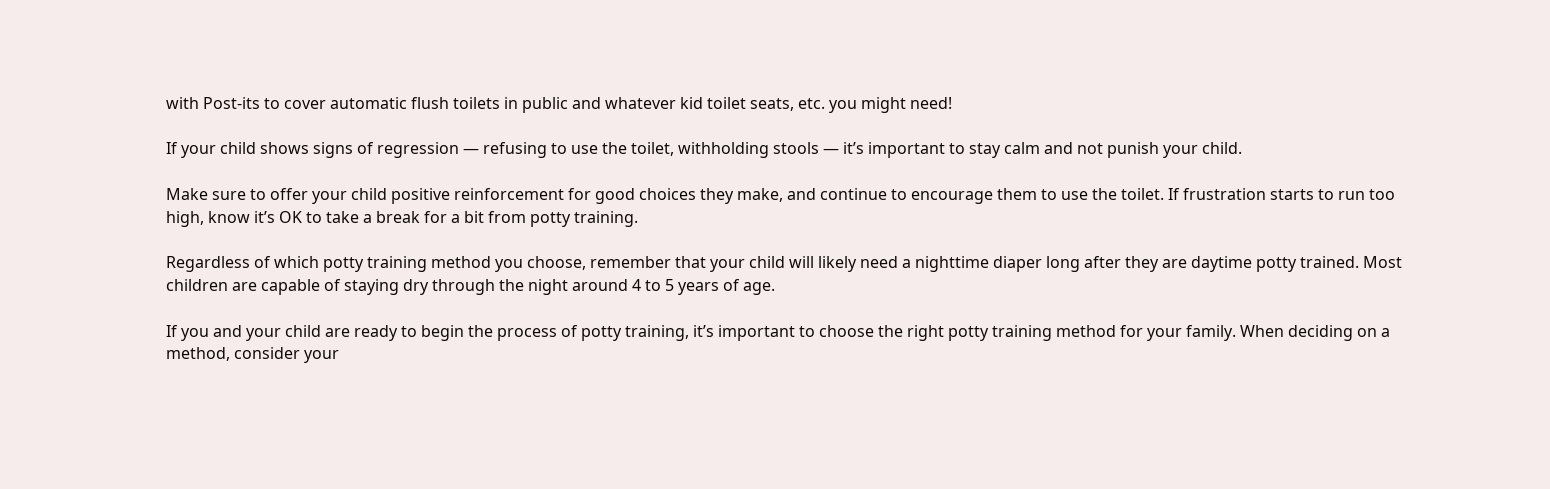with Post-its to cover automatic flush toilets in public and whatever kid toilet seats, etc. you might need!

If your child shows signs of regression — refusing to use the toilet, withholding stools — it’s important to stay calm and not punish your child.

Make sure to offer your child positive reinforcement for good choices they make, and continue to encourage them to use the toilet. If frustration starts to run too high, know it’s OK to take a break for a bit from potty training.

Regardless of which potty training method you choose, remember that your child will likely need a nighttime diaper long after they are daytime potty trained. Most children are capable of staying dry through the night around 4 to 5 years of age.

If you and your child are ready to begin the process of potty training, it’s important to choose the right potty training method for your family. When deciding on a method, consider your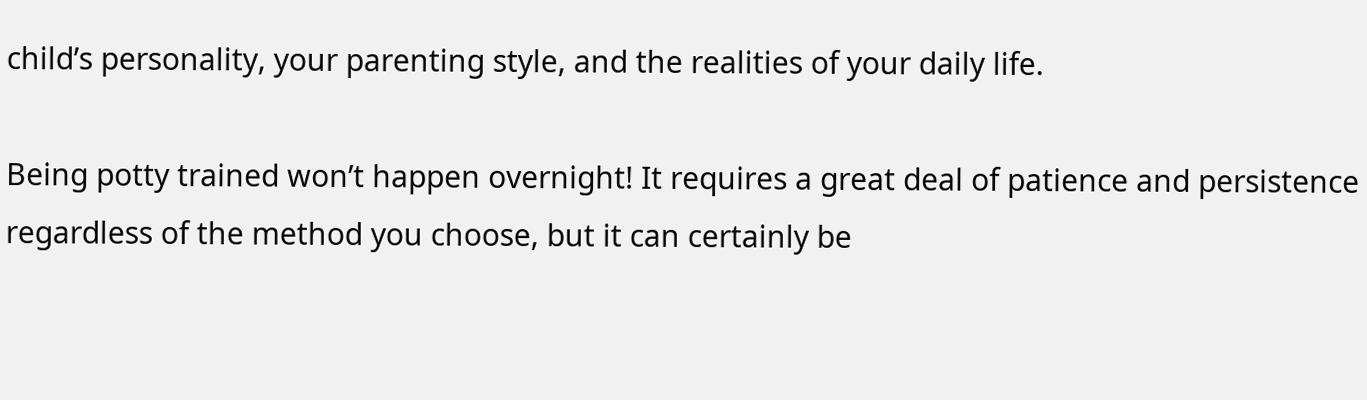child’s personality, your parenting style, and the realities of your daily life.

Being potty trained won’t happen overnight! It requires a great deal of patience and persistence regardless of the method you choose, but it can certainly be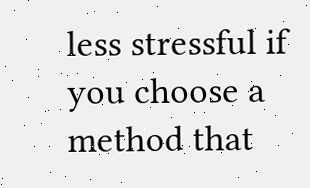less stressful if you choose a method that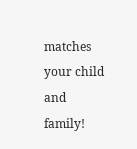matches your child and family!